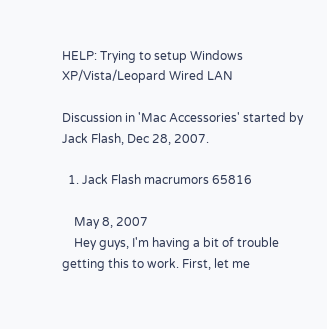HELP: Trying to setup Windows XP/Vista/Leopard Wired LAN

Discussion in 'Mac Accessories' started by Jack Flash, Dec 28, 2007.

  1. Jack Flash macrumors 65816

    May 8, 2007
    Hey guys, I'm having a bit of trouble getting this to work. First, let me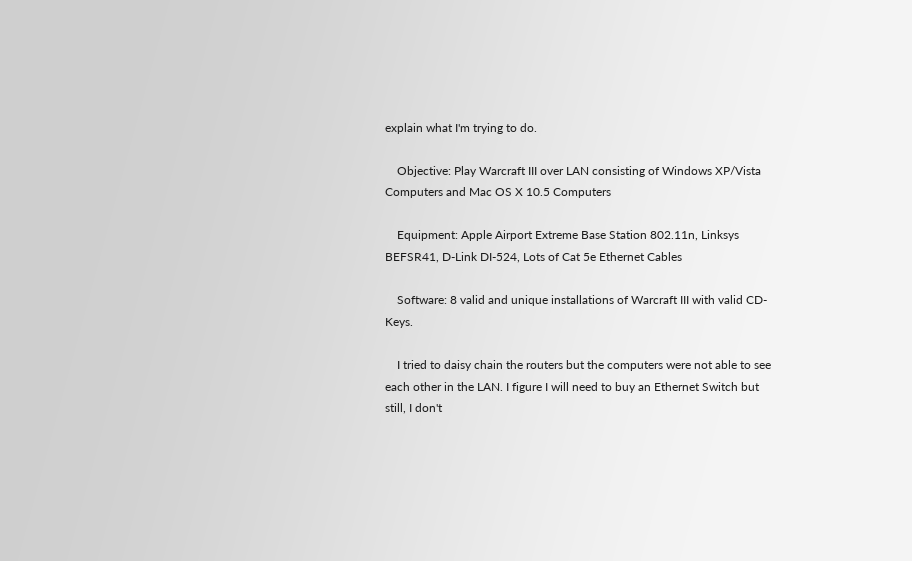explain what I'm trying to do.

    Objective: Play Warcraft III over LAN consisting of Windows XP/Vista Computers and Mac OS X 10.5 Computers

    Equipment: Apple Airport Extreme Base Station 802.11n, Linksys BEFSR41, D-Link DI-524, Lots of Cat 5e Ethernet Cables

    Software: 8 valid and unique installations of Warcraft III with valid CD-Keys.

    I tried to daisy chain the routers but the computers were not able to see each other in the LAN. I figure I will need to buy an Ethernet Switch but still, I don't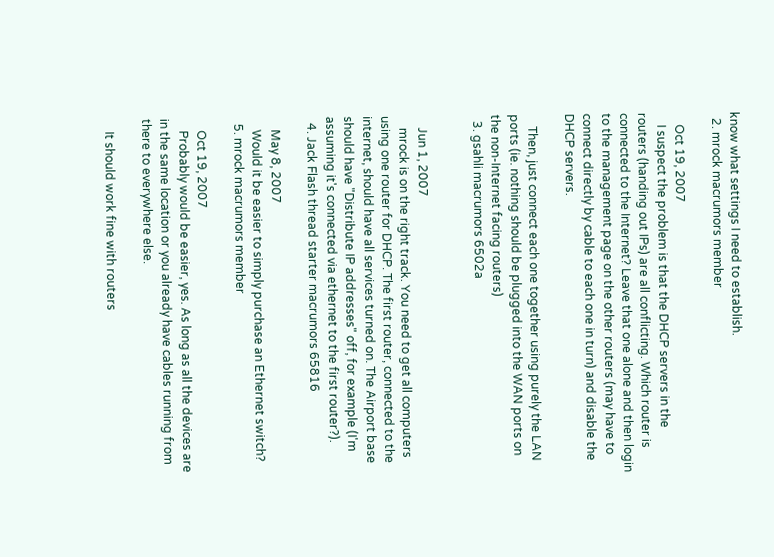know what settings I need to establish.
  2. mrock macrumors member

    Oct 19, 2007
    I suspect the problem is that the DHCP servers in the routers (handing out IPs) are all conflicting. Which router is connected to the Internet? Leave that one alone and then login to the management page on the other routers (may have to connect directly by cable to each one in turn) and disable the DHCP servers.

    Then, just connect each one together using purely the LAN ports (ie. nothing should be plugged into the WAN ports on the non-Internet facing routers)
  3. gsahli macrumors 6502a


    Jun 1, 2007
    mrock is on the right track. You need to get all computers using one router for DHCP. The first router, connected to the internet, should have all services turned on. The Airport base should have "Distribute IP addresses" off, for example (I'm assuming it's connected via ethernet to the first router?).
  4. Jack Flash thread starter macrumors 65816

    May 8, 2007
    Would it be easier to simply purchase an Ethernet switch?
  5. mrock macrumors member

    Oct 19, 2007
    Probably would be easier, yes. As long as all the devices are in the same location or you already have cables running from there to everywhere else.

    It should work fine with routers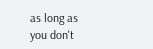as long as you don't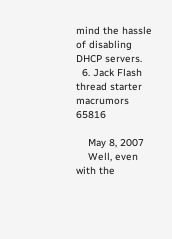mind the hassle of disabling DHCP servers.
  6. Jack Flash thread starter macrumors 65816

    May 8, 2007
    Well, even with the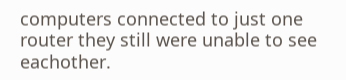computers connected to just one router they still were unable to see eachother.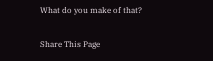What do you make of that?

Share This Page